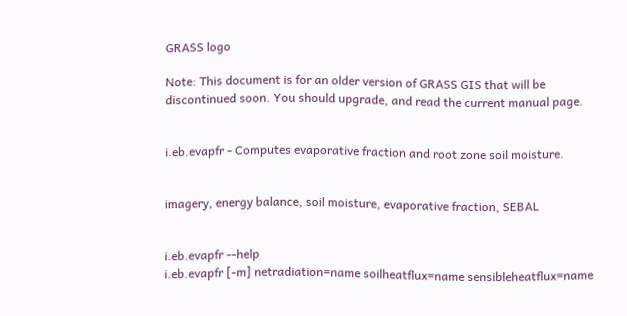GRASS logo

Note: This document is for an older version of GRASS GIS that will be discontinued soon. You should upgrade, and read the current manual page.


i.eb.evapfr - Computes evaporative fraction and root zone soil moisture.


imagery, energy balance, soil moisture, evaporative fraction, SEBAL


i.eb.evapfr --help
i.eb.evapfr [-m] netradiation=name soilheatflux=name sensibleheatflux=name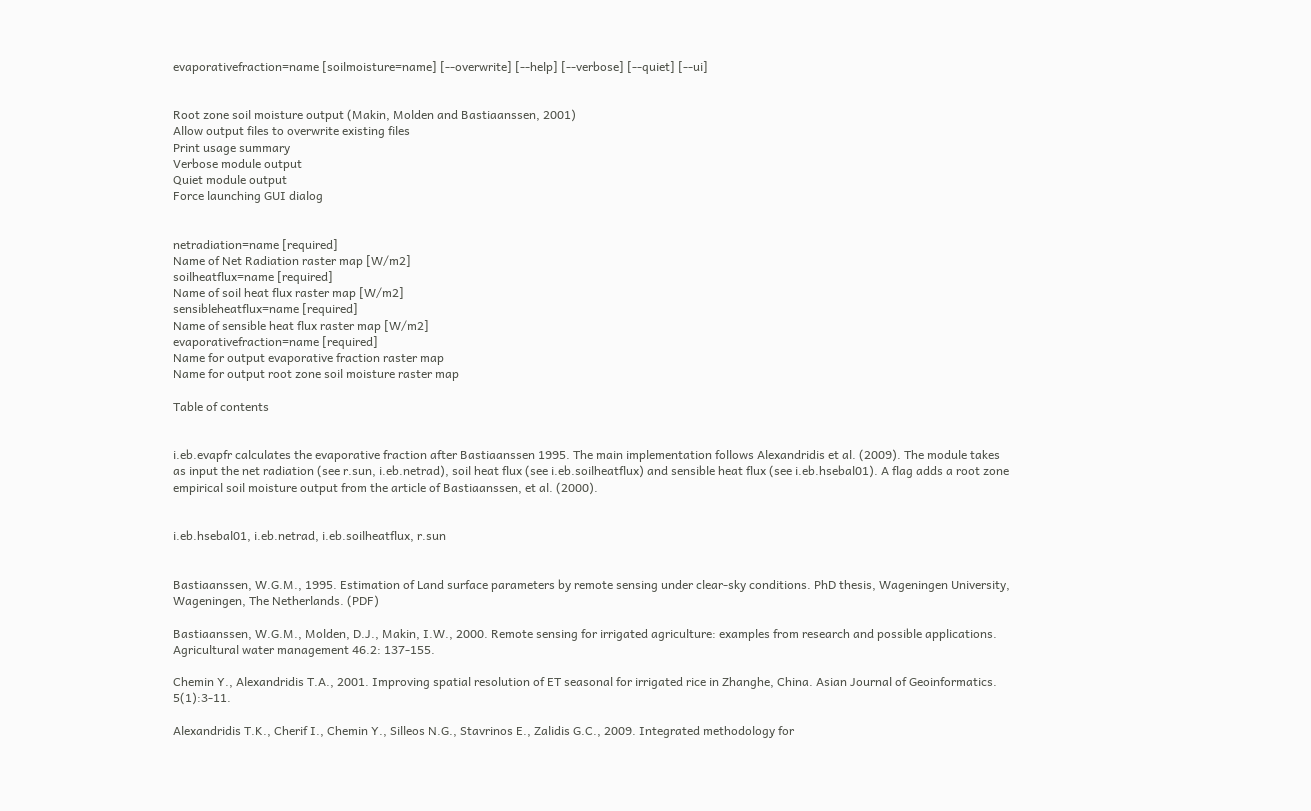evaporativefraction=name [soilmoisture=name] [--overwrite] [--help] [--verbose] [--quiet] [--ui]


Root zone soil moisture output (Makin, Molden and Bastiaanssen, 2001)
Allow output files to overwrite existing files
Print usage summary
Verbose module output
Quiet module output
Force launching GUI dialog


netradiation=name [required]
Name of Net Radiation raster map [W/m2]
soilheatflux=name [required]
Name of soil heat flux raster map [W/m2]
sensibleheatflux=name [required]
Name of sensible heat flux raster map [W/m2]
evaporativefraction=name [required]
Name for output evaporative fraction raster map
Name for output root zone soil moisture raster map

Table of contents


i.eb.evapfr calculates the evaporative fraction after Bastiaanssen 1995. The main implementation follows Alexandridis et al. (2009). The module takes as input the net radiation (see r.sun, i.eb.netrad), soil heat flux (see i.eb.soilheatflux) and sensible heat flux (see i.eb.hsebal01). A flag adds a root zone empirical soil moisture output from the article of Bastiaanssen, et al. (2000).


i.eb.hsebal01, i.eb.netrad, i.eb.soilheatflux, r.sun


Bastiaanssen, W.G.M., 1995. Estimation of Land surface parameters by remote sensing under clear-sky conditions. PhD thesis, Wageningen University, Wageningen, The Netherlands. (PDF)

Bastiaanssen, W.G.M., Molden, D.J., Makin, I.W., 2000. Remote sensing for irrigated agriculture: examples from research and possible applications. Agricultural water management 46.2: 137-155.

Chemin Y., Alexandridis T.A., 2001. Improving spatial resolution of ET seasonal for irrigated rice in Zhanghe, China. Asian Journal of Geoinformatics. 5(1):3-11.

Alexandridis T.K., Cherif I., Chemin Y., Silleos N.G., Stavrinos E., Zalidis G.C., 2009. Integrated methodology for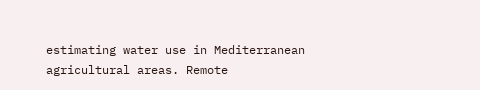estimating water use in Mediterranean agricultural areas. Remote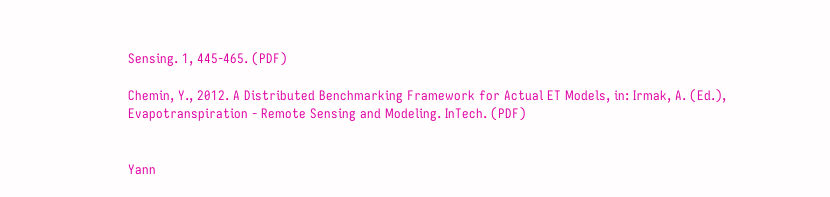Sensing. 1, 445-465. (PDF)

Chemin, Y., 2012. A Distributed Benchmarking Framework for Actual ET Models, in: Irmak, A. (Ed.), Evapotranspiration - Remote Sensing and Modeling. InTech. (PDF)


Yann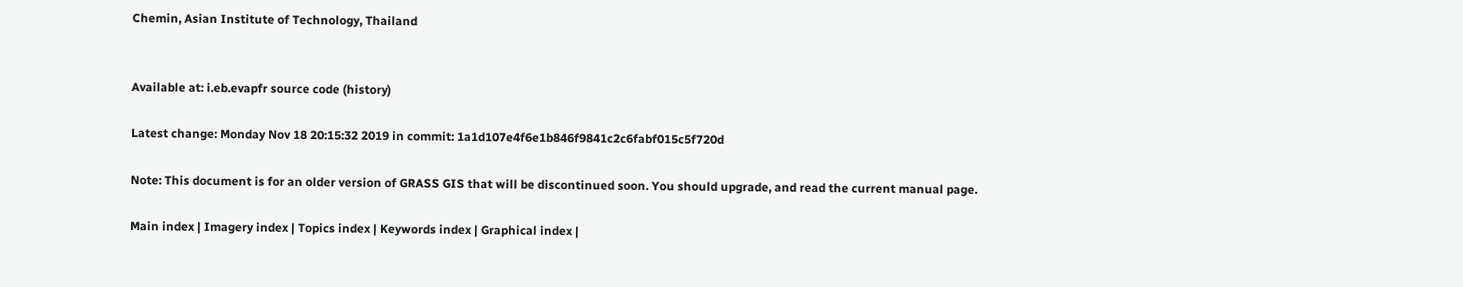Chemin, Asian Institute of Technology, Thailand


Available at: i.eb.evapfr source code (history)

Latest change: Monday Nov 18 20:15:32 2019 in commit: 1a1d107e4f6e1b846f9841c2c6fabf015c5f720d

Note: This document is for an older version of GRASS GIS that will be discontinued soon. You should upgrade, and read the current manual page.

Main index | Imagery index | Topics index | Keywords index | Graphical index |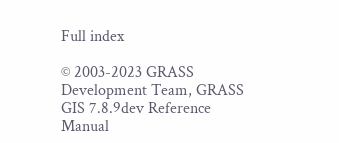Full index

© 2003-2023 GRASS Development Team, GRASS GIS 7.8.9dev Reference Manual